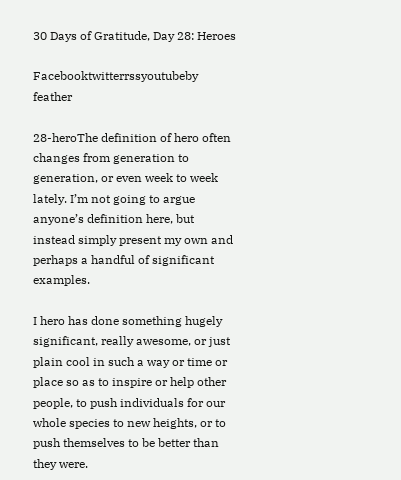30 Days of Gratitude, Day 28: Heroes

Facebooktwitterrssyoutubeby feather

28-heroThe definition of hero often changes from generation to generation, or even week to week lately. I’m not going to argue anyone’s definition here, but instead simply present my own and perhaps a handful of significant examples.

I hero has done something hugely significant, really awesome, or just plain cool in such a way or time or place so as to inspire or help other people, to push individuals for our whole species to new heights, or to push themselves to be better than they were.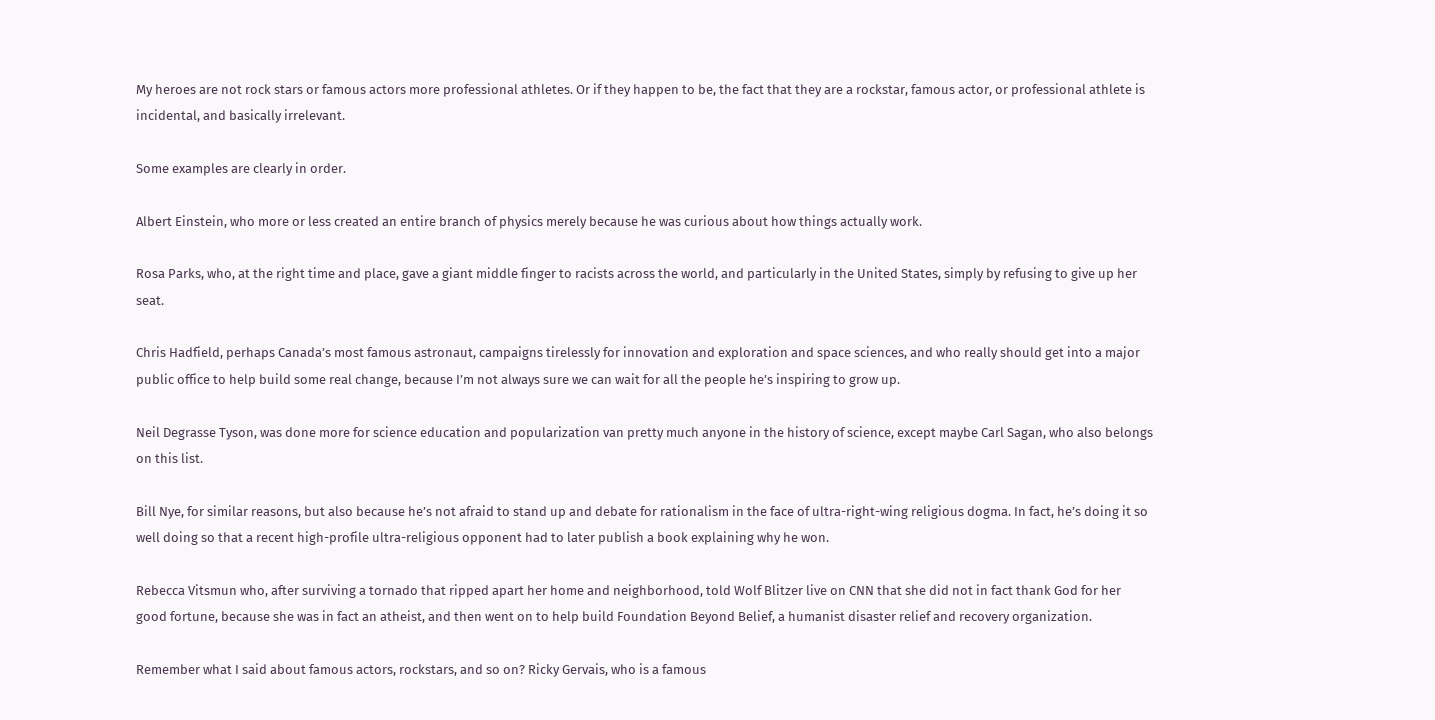My heroes are not rock stars or famous actors more professional athletes. Or if they happen to be, the fact that they are a rockstar, famous actor, or professional athlete is incidental, and basically irrelevant.

Some examples are clearly in order.

Albert Einstein, who more or less created an entire branch of physics merely because he was curious about how things actually work.

Rosa Parks, who, at the right time and place, gave a giant middle finger to racists across the world, and particularly in the United States, simply by refusing to give up her seat.

Chris Hadfield, perhaps Canada’s most famous astronaut, campaigns tirelessly for innovation and exploration and space sciences, and who really should get into a major public office to help build some real change, because I’m not always sure we can wait for all the people he’s inspiring to grow up.

Neil Degrasse Tyson, was done more for science education and popularization van pretty much anyone in the history of science, except maybe Carl Sagan, who also belongs on this list.

Bill Nye, for similar reasons, but also because he’s not afraid to stand up and debate for rationalism in the face of ultra-right-wing religious dogma. In fact, he’s doing it so well doing so that a recent high-profile ultra-religious opponent had to later publish a book explaining why he won.

Rebecca Vitsmun who, after surviving a tornado that ripped apart her home and neighborhood, told Wolf Blitzer live on CNN that she did not in fact thank God for her good fortune, because she was in fact an atheist, and then went on to help build Foundation Beyond Belief, a humanist disaster relief and recovery organization.

Remember what I said about famous actors, rockstars, and so on? Ricky Gervais, who is a famous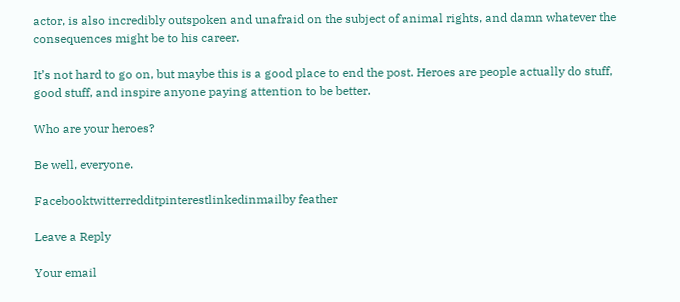actor, is also incredibly outspoken and unafraid on the subject of animal rights, and damn whatever the consequences might be to his career.

It’s not hard to go on, but maybe this is a good place to end the post. Heroes are people actually do stuff, good stuff, and inspire anyone paying attention to be better.

Who are your heroes?

Be well, everyone.

Facebooktwitterredditpinterestlinkedinmailby feather

Leave a Reply

Your email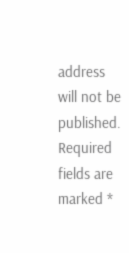address will not be published. Required fields are marked *